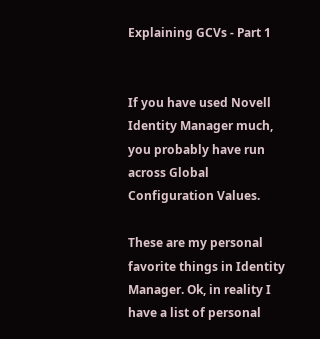Explaining GCVs - Part 1


If you have used Novell Identity Manager much, you probably have run across Global Configuration Values.

These are my personal favorite things in Identity Manager. Ok, in reality I have a list of personal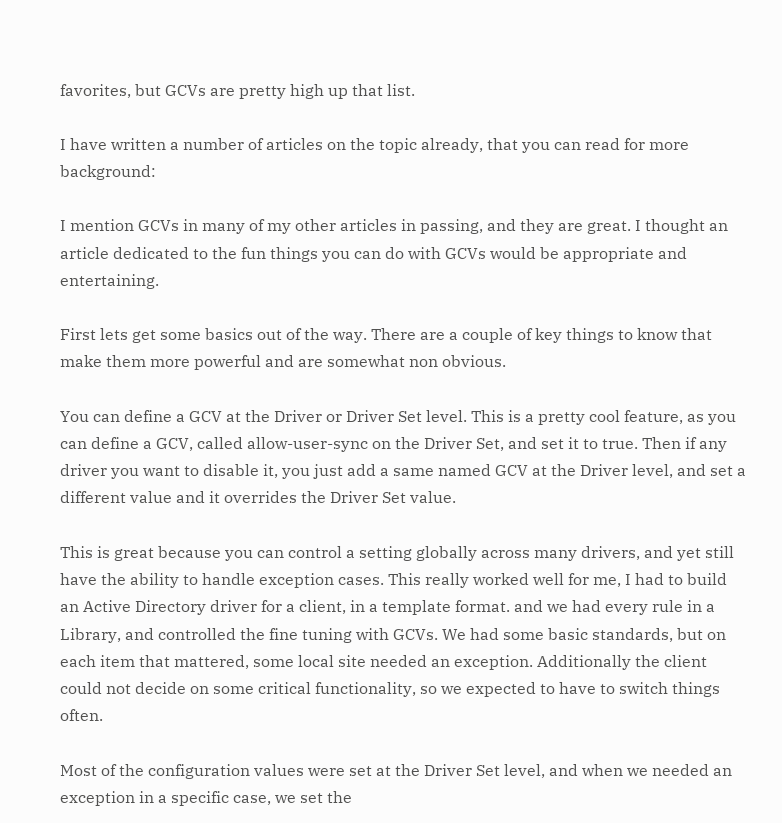favorites, but GCVs are pretty high up that list.

I have written a number of articles on the topic already, that you can read for more background:

I mention GCVs in many of my other articles in passing, and they are great. I thought an article dedicated to the fun things you can do with GCVs would be appropriate and entertaining.

First lets get some basics out of the way. There are a couple of key things to know that make them more powerful and are somewhat non obvious.

You can define a GCV at the Driver or Driver Set level. This is a pretty cool feature, as you can define a GCV, called allow-user-sync on the Driver Set, and set it to true. Then if any driver you want to disable it, you just add a same named GCV at the Driver level, and set a different value and it overrides the Driver Set value.

This is great because you can control a setting globally across many drivers, and yet still have the ability to handle exception cases. This really worked well for me, I had to build an Active Directory driver for a client, in a template format. and we had every rule in a Library, and controlled the fine tuning with GCVs. We had some basic standards, but on each item that mattered, some local site needed an exception. Additionally the client could not decide on some critical functionality, so we expected to have to switch things often.

Most of the configuration values were set at the Driver Set level, and when we needed an exception in a specific case, we set the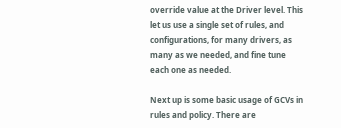override value at the Driver level. This let us use a single set of rules, and configurations, for many drivers, as many as we needed, and fine tune each one as needed.

Next up is some basic usage of GCVs in rules and policy. There are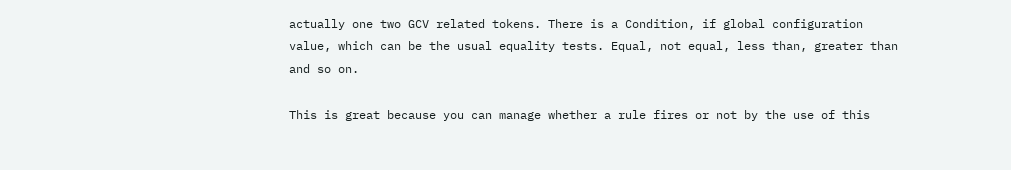actually one two GCV related tokens. There is a Condition, if global configuration value, which can be the usual equality tests. Equal, not equal, less than, greater than and so on.

This is great because you can manage whether a rule fires or not by the use of this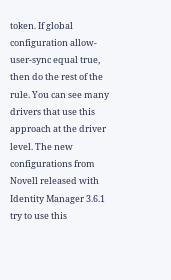token. If global configuration allow-user-sync equal true, then do the rest of the rule. You can see many drivers that use this approach at the driver level. The new configurations from Novell released with Identity Manager 3.6.1 try to use this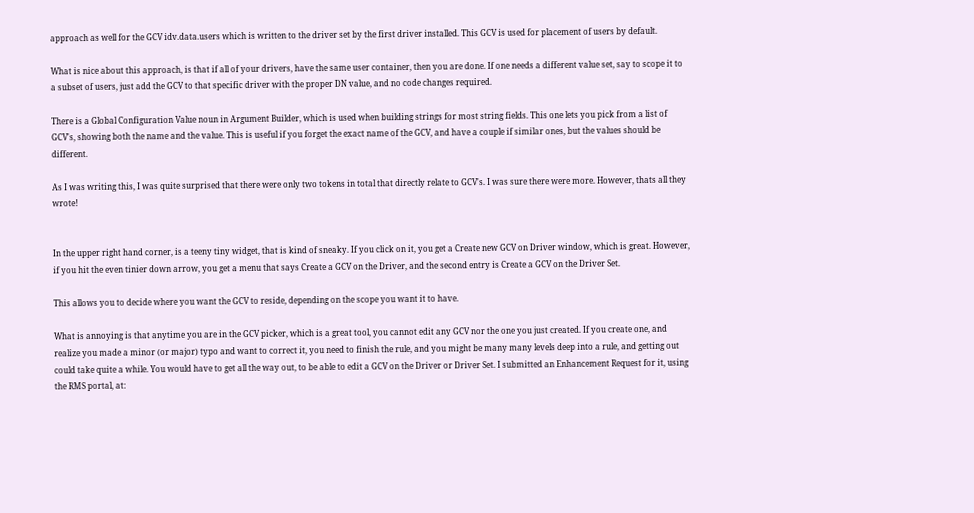approach as well for the GCV idv.data.users which is written to the driver set by the first driver installed. This GCV is used for placement of users by default.

What is nice about this approach, is that if all of your drivers, have the same user container, then you are done. If one needs a different value set, say to scope it to a subset of users, just add the GCV to that specific driver with the proper DN value, and no code changes required.

There is a Global Configuration Value noun in Argument Builder, which is used when building strings for most string fields. This one lets you pick from a list of GCV's, showing both the name and the value. This is useful if you forget the exact name of the GCV, and have a couple if similar ones, but the values should be different.

As I was writing this, I was quite surprised that there were only two tokens in total that directly relate to GCV's. I was sure there were more. However, thats all they wrote!


In the upper right hand corner, is a teeny tiny widget, that is kind of sneaky. If you click on it, you get a Create new GCV on Driver window, which is great. However, if you hit the even tinier down arrow, you get a menu that says Create a GCV on the Driver, and the second entry is Create a GCV on the Driver Set.

This allows you to decide where you want the GCV to reside, depending on the scope you want it to have.

What is annoying is that anytime you are in the GCV picker, which is a great tool, you cannot edit any GCV nor the one you just created. If you create one, and realize you made a minor (or major) typo and want to correct it, you need to finish the rule, and you might be many many levels deep into a rule, and getting out could take quite a while. You would have to get all the way out, to be able to edit a GCV on the Driver or Driver Set. I submitted an Enhancement Request for it, using the RMS portal, at: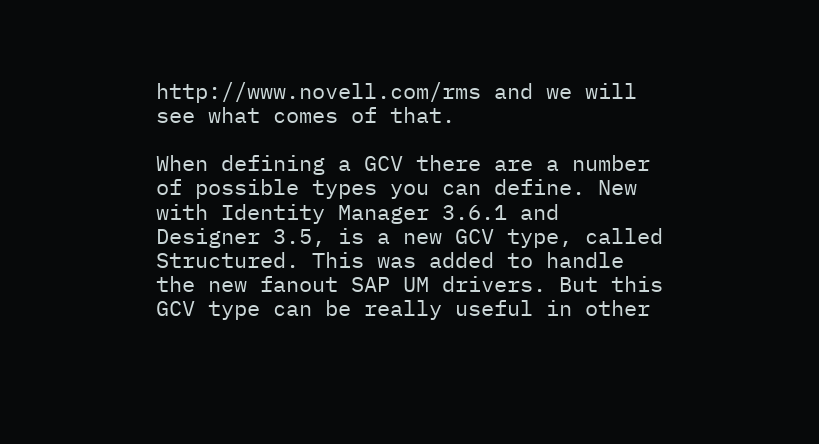http://www.novell.com/rms and we will see what comes of that.

When defining a GCV there are a number of possible types you can define. New with Identity Manager 3.6.1 and Designer 3.5, is a new GCV type, called Structured. This was added to handle the new fanout SAP UM drivers. But this GCV type can be really useful in other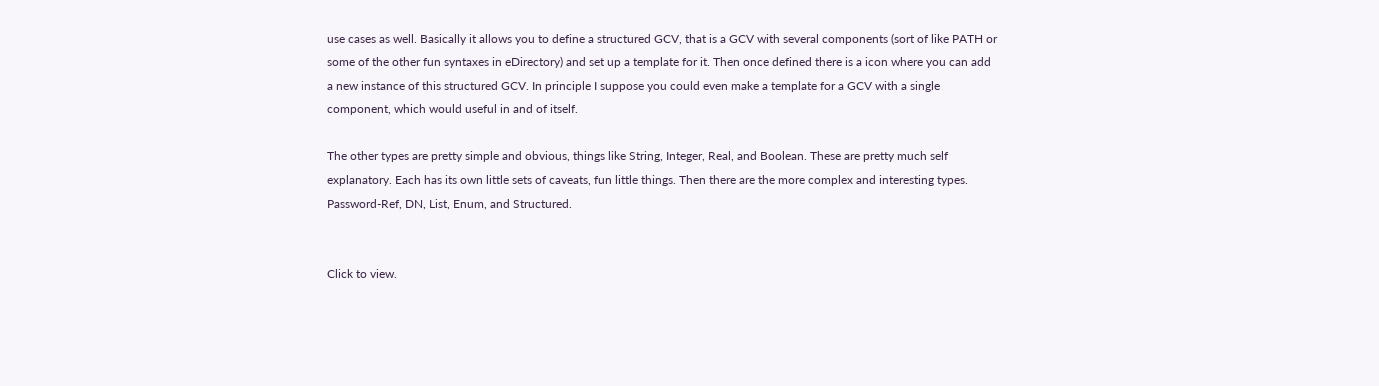use cases as well. Basically it allows you to define a structured GCV, that is a GCV with several components (sort of like PATH or some of the other fun syntaxes in eDirectory) and set up a template for it. Then once defined there is a icon where you can add a new instance of this structured GCV. In principle I suppose you could even make a template for a GCV with a single component, which would useful in and of itself.

The other types are pretty simple and obvious, things like String, Integer, Real, and Boolean. These are pretty much self explanatory. Each has its own little sets of caveats, fun little things. Then there are the more complex and interesting types. Password-Ref, DN, List, Enum, and Structured.


Click to view.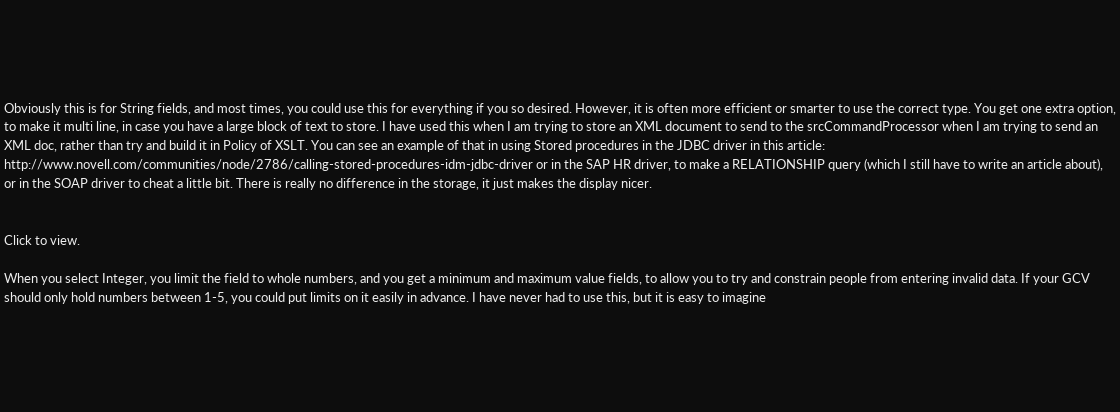Obviously this is for String fields, and most times, you could use this for everything if you so desired. However, it is often more efficient or smarter to use the correct type. You get one extra option, to make it multi line, in case you have a large block of text to store. I have used this when I am trying to store an XML document to send to the srcCommandProcessor when I am trying to send an XML doc, rather than try and build it in Policy of XSLT. You can see an example of that in using Stored procedures in the JDBC driver in this article: http://www.novell.com/communities/node/2786/calling-stored-procedures-idm-jdbc-driver or in the SAP HR driver, to make a RELATIONSHIP query (which I still have to write an article about), or in the SOAP driver to cheat a little bit. There is really no difference in the storage, it just makes the display nicer.


Click to view.

When you select Integer, you limit the field to whole numbers, and you get a minimum and maximum value fields, to allow you to try and constrain people from entering invalid data. If your GCV should only hold numbers between 1-5, you could put limits on it easily in advance. I have never had to use this, but it is easy to imagine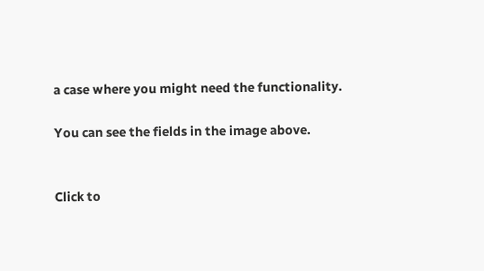a case where you might need the functionality.

You can see the fields in the image above.


Click to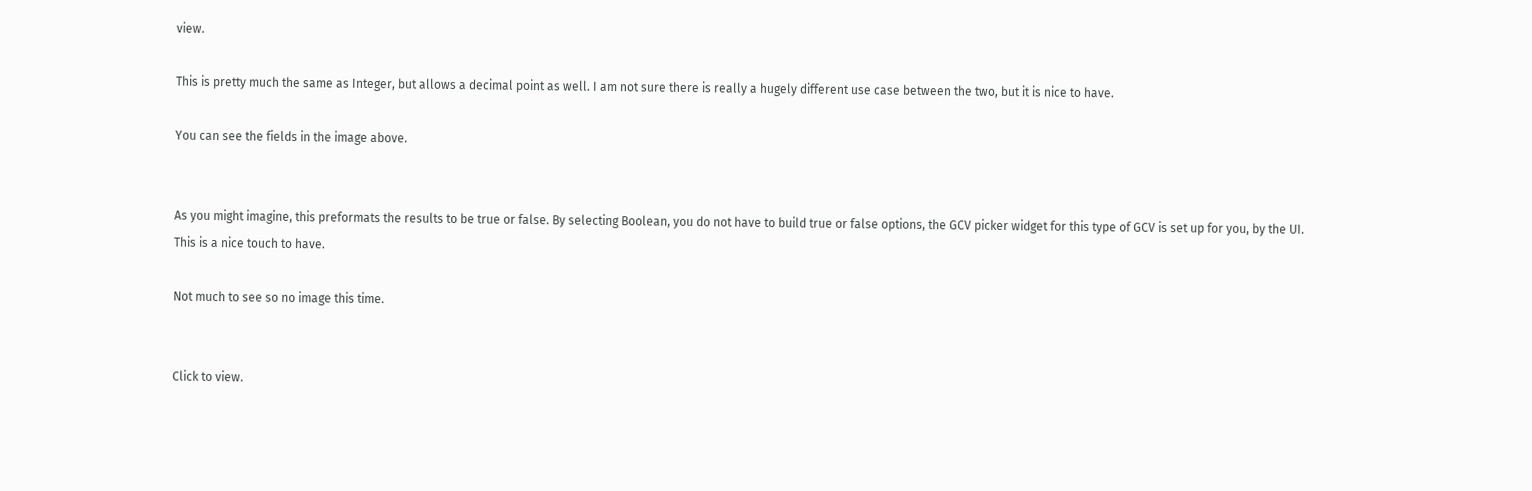view.

This is pretty much the same as Integer, but allows a decimal point as well. I am not sure there is really a hugely different use case between the two, but it is nice to have.

You can see the fields in the image above.


As you might imagine, this preformats the results to be true or false. By selecting Boolean, you do not have to build true or false options, the GCV picker widget for this type of GCV is set up for you, by the UI. This is a nice touch to have.

Not much to see so no image this time.


Click to view.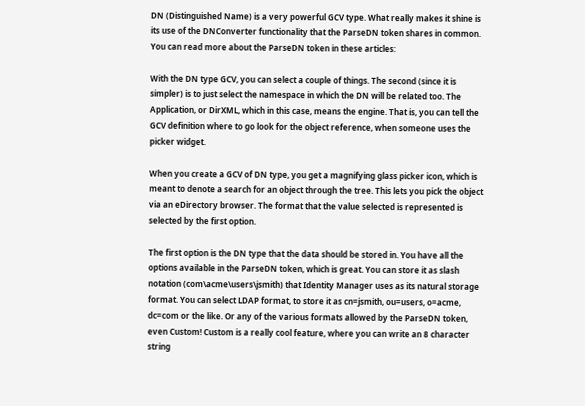DN (Distinguished Name) is a very powerful GCV type. What really makes it shine is its use of the DNConverter functionality that the ParseDN token shares in common. You can read more about the ParseDN token in these articles:

With the DN type GCV, you can select a couple of things. The second (since it is simpler) is to just select the namespace in which the DN will be related too. The Application, or DirXML, which in this case, means the engine. That is, you can tell the GCV definition where to go look for the object reference, when someone uses the picker widget.

When you create a GCV of DN type, you get a magnifying glass picker icon, which is meant to denote a search for an object through the tree. This lets you pick the object via an eDirectory browser. The format that the value selected is represented is selected by the first option.

The first option is the DN type that the data should be stored in. You have all the options available in the ParseDN token, which is great. You can store it as slash notation (com\acme\users\jsmith) that Identity Manager uses as its natural storage format. You can select LDAP format, to store it as cn=jsmith, ou=users, o=acme, dc=com or the like. Or any of the various formats allowed by the ParseDN token, even Custom! Custom is a really cool feature, where you can write an 8 character string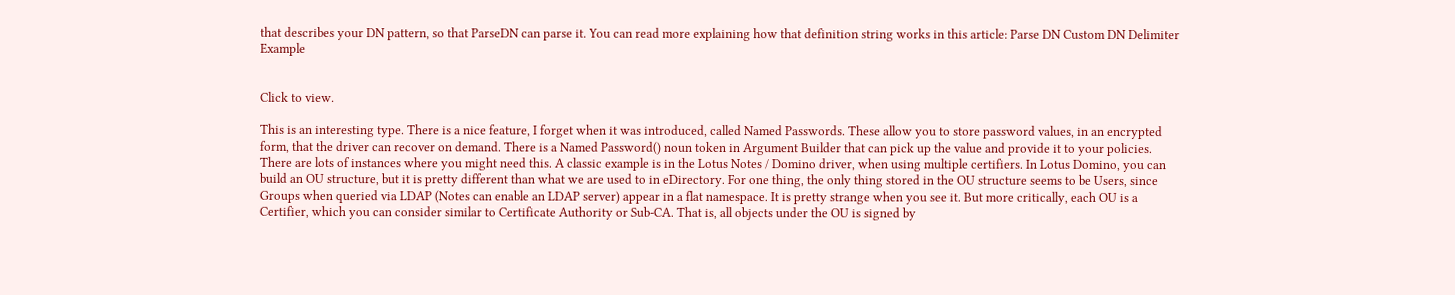that describes your DN pattern, so that ParseDN can parse it. You can read more explaining how that definition string works in this article: Parse DN Custom DN Delimiter Example


Click to view.

This is an interesting type. There is a nice feature, I forget when it was introduced, called Named Passwords. These allow you to store password values, in an encrypted form, that the driver can recover on demand. There is a Named Password() noun token in Argument Builder that can pick up the value and provide it to your policies. There are lots of instances where you might need this. A classic example is in the Lotus Notes / Domino driver, when using multiple certifiers. In Lotus Domino, you can build an OU structure, but it is pretty different than what we are used to in eDirectory. For one thing, the only thing stored in the OU structure seems to be Users, since Groups when queried via LDAP (Notes can enable an LDAP server) appear in a flat namespace. It is pretty strange when you see it. But more critically, each OU is a Certifier, which you can consider similar to Certificate Authority or Sub-CA. That is, all objects under the OU is signed by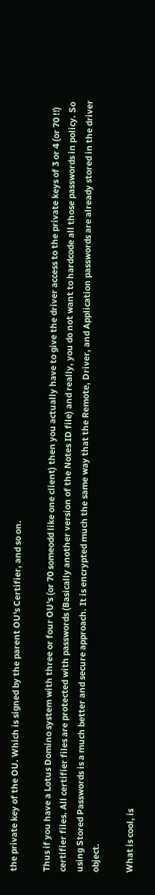the private key of the OU. Which is signed by the parent OU's Certifier, and so on.

Thus if you have a Lotus Domino system with three or four OU's (or 70 someodd like one client) then you actually have to give the driver access to the private keys of 3 or 4 (or 70 !!) certifier files. All certifier files are protected with passwords (Basically another version of the Notes ID file) and really, you do not want to hardcode all those passwords in policy. So using Stored Passwords is a much better and secure approach. It is encrypted much the same way that the Remote, Driver, and Application passwords are already stored in the driver object.

What is cool, is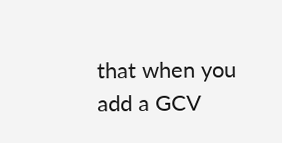that when you add a GCV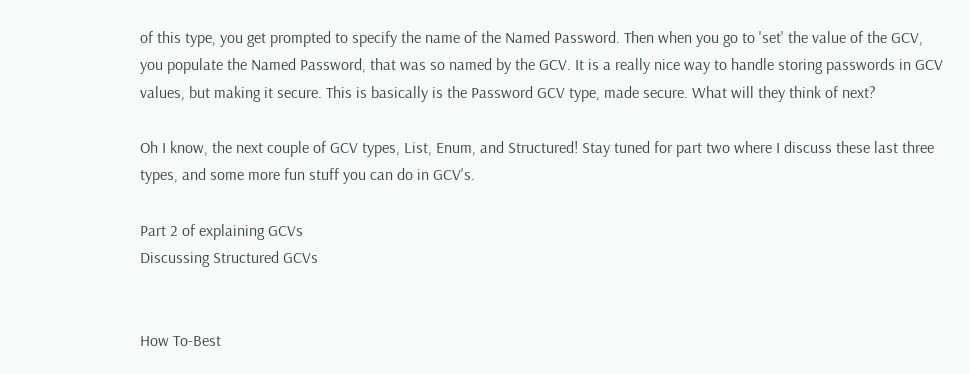of this type, you get prompted to specify the name of the Named Password. Then when you go to 'set' the value of the GCV, you populate the Named Password, that was so named by the GCV. It is a really nice way to handle storing passwords in GCV values, but making it secure. This is basically is the Password GCV type, made secure. What will they think of next?

Oh I know, the next couple of GCV types, List, Enum, and Structured! Stay tuned for part two where I discuss these last three types, and some more fun stuff you can do in GCV's.

Part 2 of explaining GCVs
Discussing Structured GCVs


How To-Best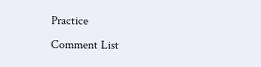Practice
Comment List